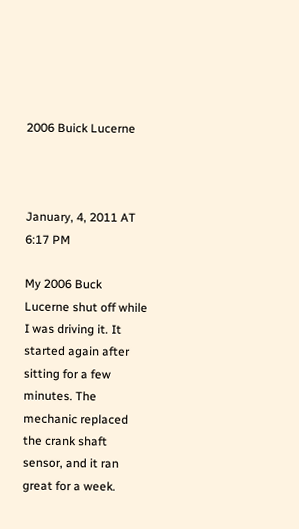2006 Buick Lucerne



January, 4, 2011 AT 6:17 PM

My 2006 Buck Lucerne shut off while I was driving it. It started again after sitting for a few minutes. The mechanic replaced the crank shaft sensor, and it ran great for a week.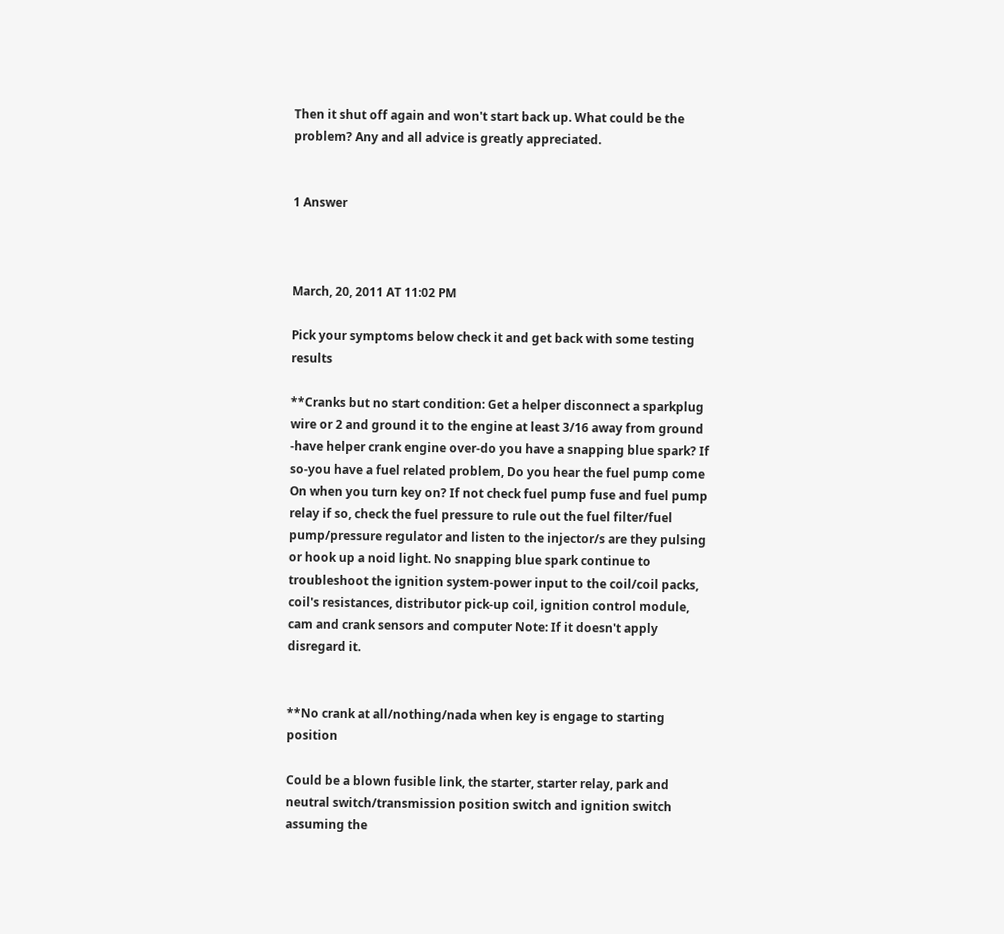Then it shut off again and won't start back up. What could be the problem? Any and all advice is greatly appreciated.


1 Answer



March, 20, 2011 AT 11:02 PM

Pick your symptoms below check it and get back with some testing results

**Cranks but no start condition: Get a helper disconnect a sparkplug wire or 2 and ground it to the engine at least 3/16 away from ground -have helper crank engine over-do you have a snapping blue spark? If so-you have a fuel related problem, Do you hear the fuel pump come On when you turn key on? If not check fuel pump fuse and fuel pump relay if so, check the fuel pressure to rule out the fuel filter/fuel pump/pressure regulator and listen to the injector/s are they pulsing or hook up a noid light. No snapping blue spark continue to troubleshoot the ignition system-power input to the coil/coil packs, coil's resistances, distributor pick-up coil, ignition control module, cam and crank sensors and computer Note: If it doesn't apply disregard it.


**No crank at all/nothing/nada when key is engage to starting position

Could be a blown fusible link, the starter, starter relay, park and neutral switch/transmission position switch and ignition switch assuming the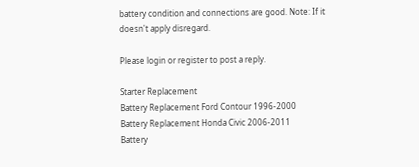battery condition and connections are good. Note: If it doesn't apply disregard.

Please login or register to post a reply.

Starter Replacement
Battery Replacement Ford Contour 1996-2000
Battery Replacement Honda Civic 2006-2011
Battery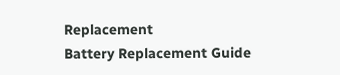Replacement
Battery Replacement Guide